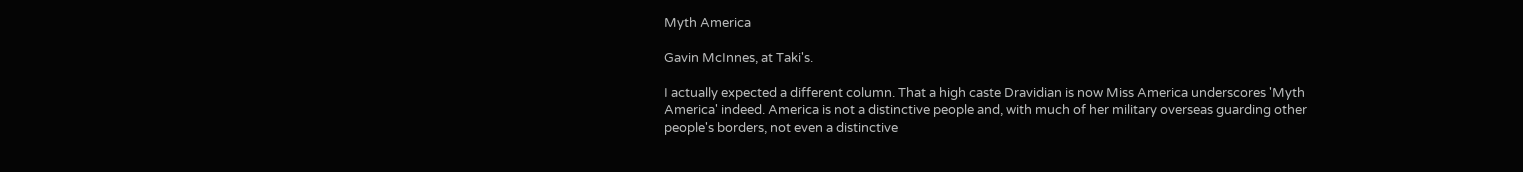Myth America

Gavin McInnes, at Taki's.

I actually expected a different column. That a high caste Dravidian is now Miss America underscores 'Myth America' indeed. America is not a distinctive people and, with much of her military overseas guarding other people's borders, not even a distinctive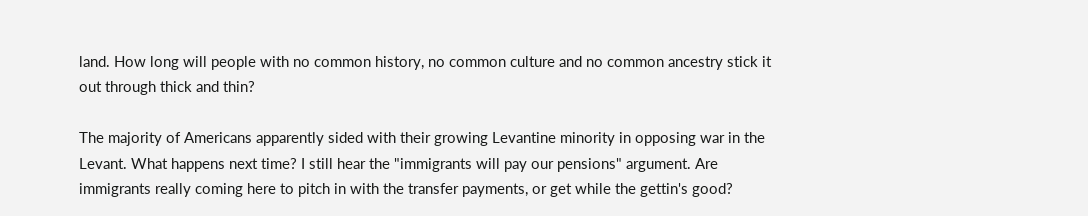land. How long will people with no common history, no common culture and no common ancestry stick it out through thick and thin?

The majority of Americans apparently sided with their growing Levantine minority in opposing war in the Levant. What happens next time? I still hear the "immigrants will pay our pensions" argument. Are immigrants really coming here to pitch in with the transfer payments, or get while the gettin's good?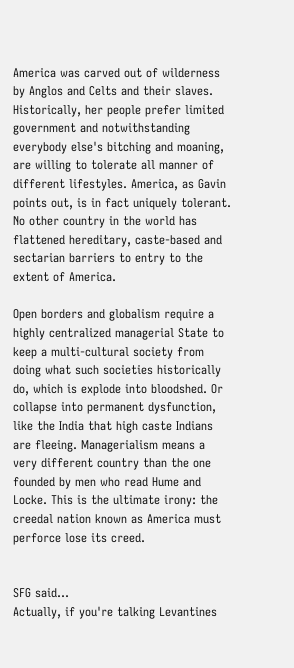America was carved out of wilderness by Anglos and Celts and their slaves. Historically, her people prefer limited government and notwithstanding everybody else's bitching and moaning, are willing to tolerate all manner of different lifestyles. America, as Gavin points out, is in fact uniquely tolerant. No other country in the world has flattened hereditary, caste-based and sectarian barriers to entry to the extent of America.

Open borders and globalism require a highly centralized managerial State to keep a multi-cultural society from doing what such societies historically do, which is explode into bloodshed. Or collapse into permanent dysfunction, like the India that high caste Indians are fleeing. Managerialism means a very different country than the one founded by men who read Hume and Locke. This is the ultimate irony: the creedal nation known as America must perforce lose its creed.


SFG said…
Actually, if you're talking Levantines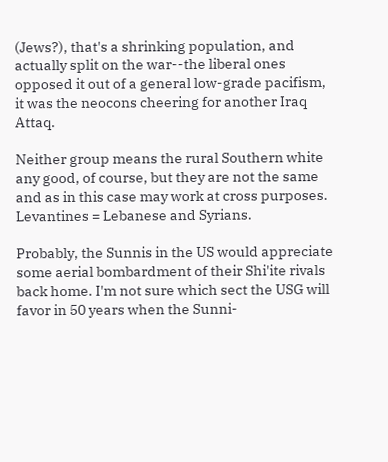(Jews?), that's a shrinking population, and actually split on the war--the liberal ones opposed it out of a general low-grade pacifism, it was the neocons cheering for another Iraq Attaq.

Neither group means the rural Southern white any good, of course, but they are not the same and as in this case may work at cross purposes.
Levantines = Lebanese and Syrians.

Probably, the Sunnis in the US would appreciate some aerial bombardment of their Shi'ite rivals back home. I'm not sure which sect the USG will favor in 50 years when the Sunni-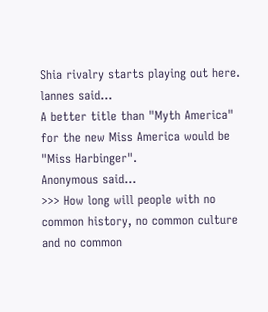Shia rivalry starts playing out here.
lannes said…
A better title than "Myth America" for the new Miss America would be "Miss Harbinger".
Anonymous said…
>>> How long will people with no common history, no common culture and no common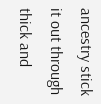ancestry stick it out through thick and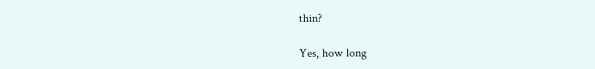thin?

Yes, how long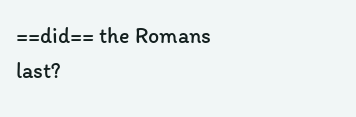==did== the Romans last?